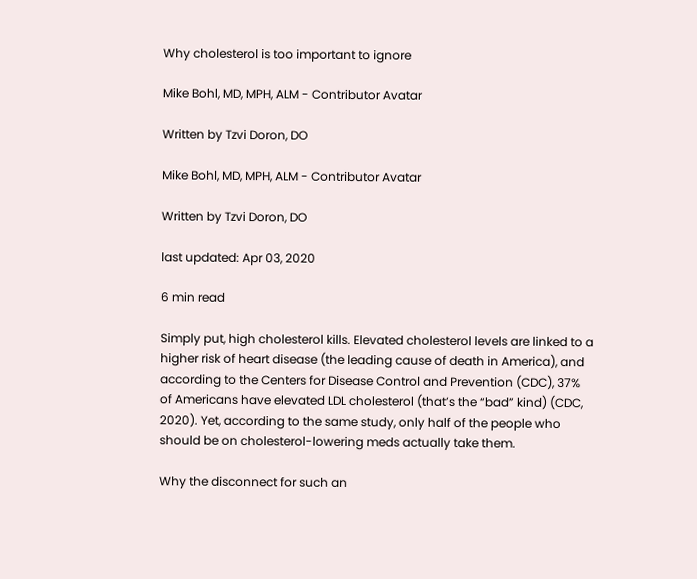Why cholesterol is too important to ignore

Mike Bohl, MD, MPH, ALM - Contributor Avatar

Written by Tzvi Doron, DO

Mike Bohl, MD, MPH, ALM - Contributor Avatar

Written by Tzvi Doron, DO

last updated: Apr 03, 2020

6 min read

Simply put, high cholesterol kills. Elevated cholesterol levels are linked to a higher risk of heart disease (the leading cause of death in America), and according to the Centers for Disease Control and Prevention (CDC), 37% of Americans have elevated LDL cholesterol (that’s the “bad” kind) (CDC, 2020). Yet, according to the same study, only half of the people who should be on cholesterol-lowering meds actually take them.

Why the disconnect for such an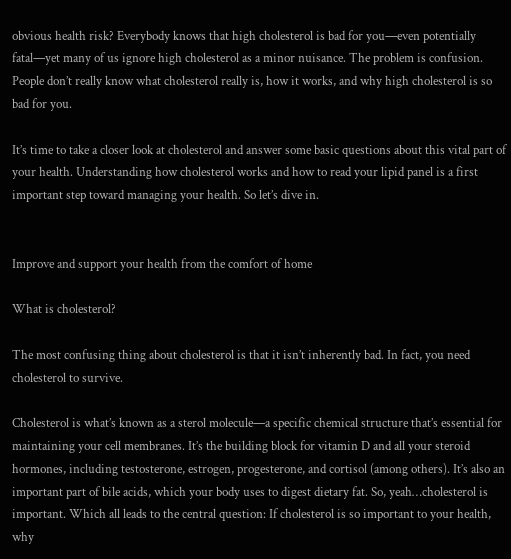obvious health risk? Everybody knows that high cholesterol is bad for you—even potentially fatal—yet many of us ignore high cholesterol as a minor nuisance. The problem is confusion. People don’t really know what cholesterol really is, how it works, and why high cholesterol is so bad for you.

It’s time to take a closer look at cholesterol and answer some basic questions about this vital part of your health. Understanding how cholesterol works and how to read your lipid panel is a first important step toward managing your health. So let’s dive in.


Improve and support your health from the comfort of home

What is cholesterol?

The most confusing thing about cholesterol is that it isn’t inherently bad. In fact, you need cholesterol to survive.

Cholesterol is what’s known as a sterol molecule—a specific chemical structure that’s essential for maintaining your cell membranes. It’s the building block for vitamin D and all your steroid hormones, including testosterone, estrogen, progesterone, and cortisol (among others). It’s also an important part of bile acids, which your body uses to digest dietary fat. So, yeah…cholesterol is important. Which all leads to the central question: If cholesterol is so important to your health, why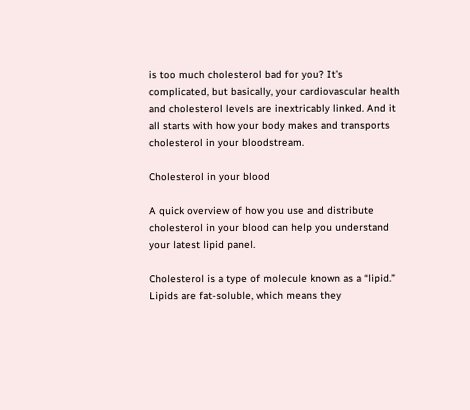is too much cholesterol bad for you? It’s complicated, but basically, your cardiovascular health and cholesterol levels are inextricably linked. And it all starts with how your body makes and transports cholesterol in your bloodstream.

Cholesterol in your blood

A quick overview of how you use and distribute cholesterol in your blood can help you understand your latest lipid panel.

Cholesterol is a type of molecule known as a “lipid.” Lipids are fat-soluble, which means they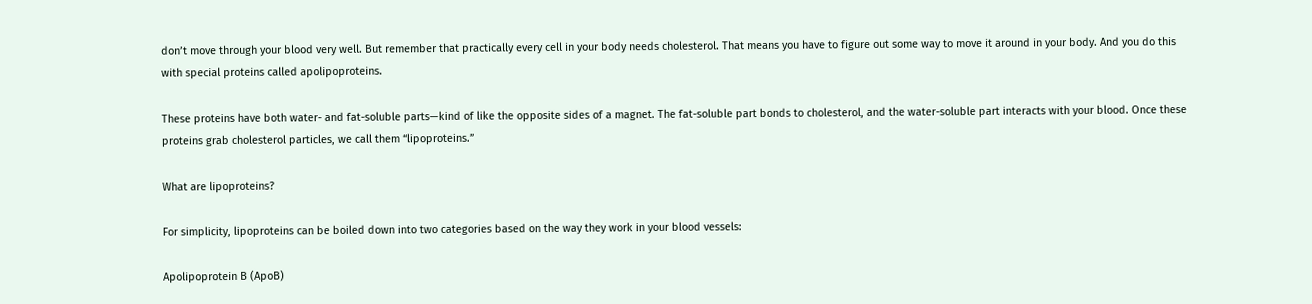don’t move through your blood very well. But remember that practically every cell in your body needs cholesterol. That means you have to figure out some way to move it around in your body. And you do this with special proteins called apolipoproteins.

These proteins have both water- and fat-soluble parts—kind of like the opposite sides of a magnet. The fat-soluble part bonds to cholesterol, and the water-soluble part interacts with your blood. Once these proteins grab cholesterol particles, we call them “lipoproteins.”

What are lipoproteins?

For simplicity, lipoproteins can be boiled down into two categories based on the way they work in your blood vessels:

Apolipoprotein B (ApoB)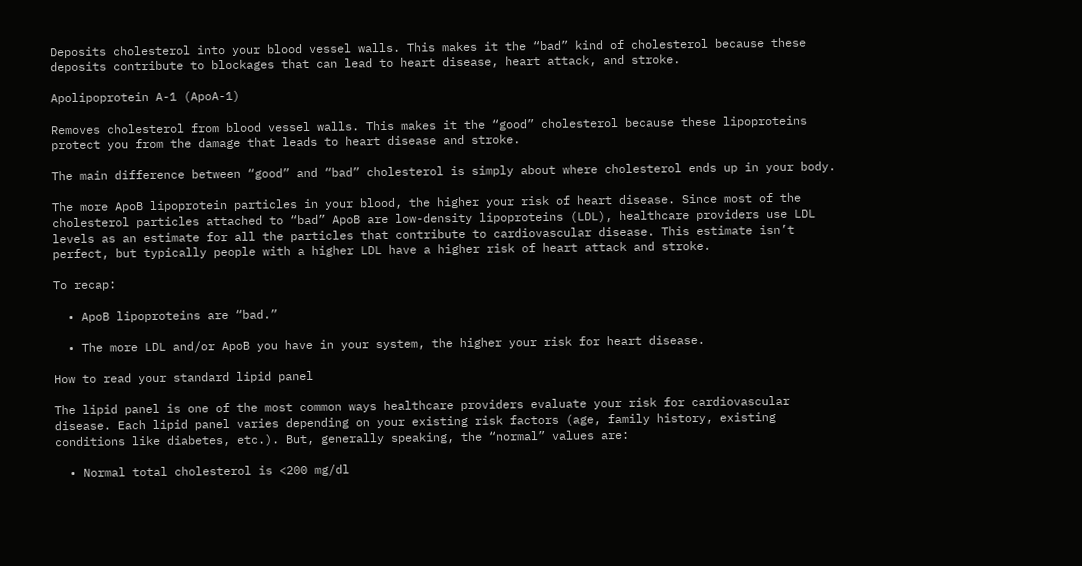Deposits cholesterol into your blood vessel walls. This makes it the “bad” kind of cholesterol because these deposits contribute to blockages that can lead to heart disease, heart attack, and stroke.

Apolipoprotein A-1 (ApoA-1)

Removes cholesterol from blood vessel walls. This makes it the “good” cholesterol because these lipoproteins protect you from the damage that leads to heart disease and stroke.

The main difference between “good” and “bad” cholesterol is simply about where cholesterol ends up in your body.

The more ApoB lipoprotein particles in your blood, the higher your risk of heart disease. Since most of the cholesterol particles attached to “bad” ApoB are low-density lipoproteins (LDL), healthcare providers use LDL levels as an estimate for all the particles that contribute to cardiovascular disease. This estimate isn’t perfect, but typically people with a higher LDL have a higher risk of heart attack and stroke.

To recap:

  • ApoB lipoproteins are “bad.”

  • The more LDL and/or ApoB you have in your system, the higher your risk for heart disease.

How to read your standard lipid panel

The lipid panel is one of the most common ways healthcare providers evaluate your risk for cardiovascular disease. Each lipid panel varies depending on your existing risk factors (age, family history, existing conditions like diabetes, etc.). But, generally speaking, the “normal” values are:

  • Normal total cholesterol is <200 mg/dl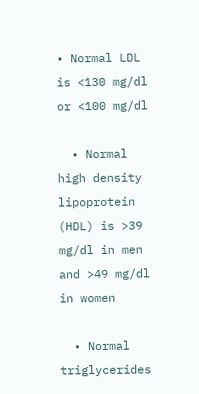• Normal LDL is <130 mg/dl or <100 mg/dl

  • Normal high density lipoprotein (HDL) is >39 mg/dl in men and >49 mg/dl in women

  • Normal triglycerides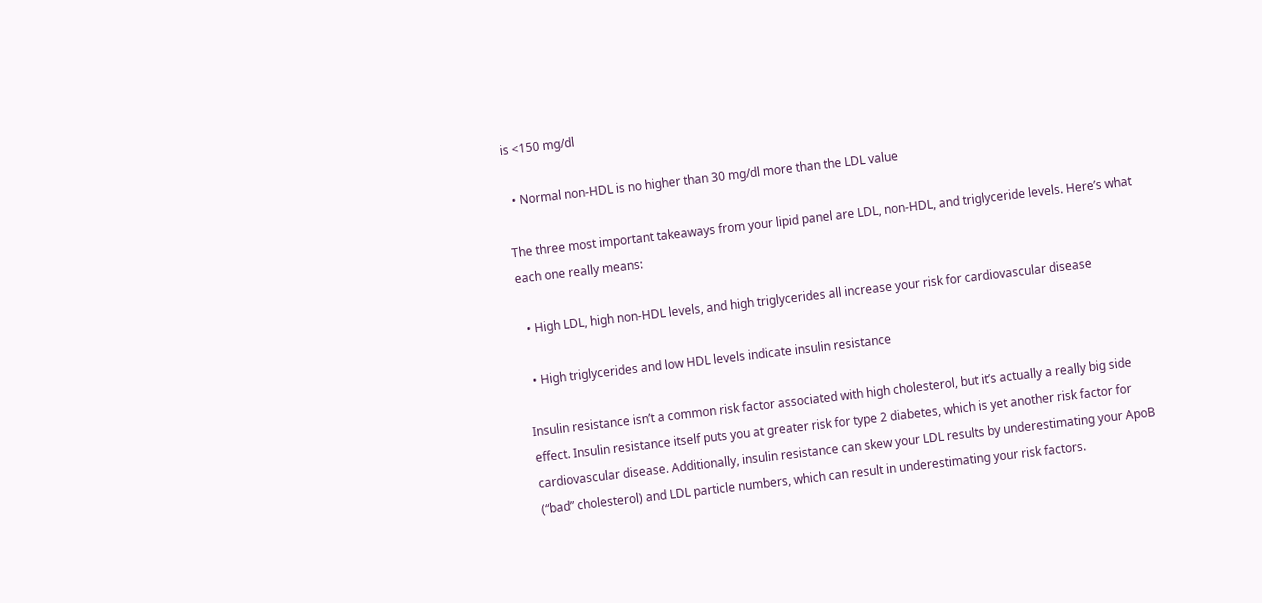is <150 mg/dl

  • Normal non-HDL is no higher than 30 mg/dl more than the LDL value

The three most important takeaways from your lipid panel are LDL, non-HDL, and triglyceride levels. Here’s what each one really means:

  • High LDL, high non-HDL levels, and high triglycerides all increase your risk for cardiovascular disease

  • High triglycerides and low HDL levels indicate insulin resistance

Insulin resistance isn’t a common risk factor associated with high cholesterol, but it’s actually a really big side effect. Insulin resistance itself puts you at greater risk for type 2 diabetes, which is yet another risk factor for cardiovascular disease. Additionally, insulin resistance can skew your LDL results by underestimating your ApoB (“bad” cholesterol) and LDL particle numbers, which can result in underestimating your risk factors.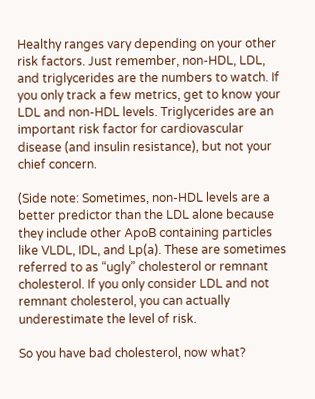Healthy ranges vary depending on your other risk factors. Just remember, non-HDL, LDL, and triglycerides are the numbers to watch. If you only track a few metrics, get to know your LDL and non-HDL levels. Triglycerides are an important risk factor for cardiovascular disease (and insulin resistance), but not your chief concern.

(Side note: Sometimes, non-HDL levels are a better predictor than the LDL alone because they include other ApoB containing particles like VLDL, IDL, and Lp(a). These are sometimes referred to as “ugly” cholesterol or remnant cholesterol. If you only consider LDL and not remnant cholesterol, you can actually underestimate the level of risk.

So you have bad cholesterol, now what?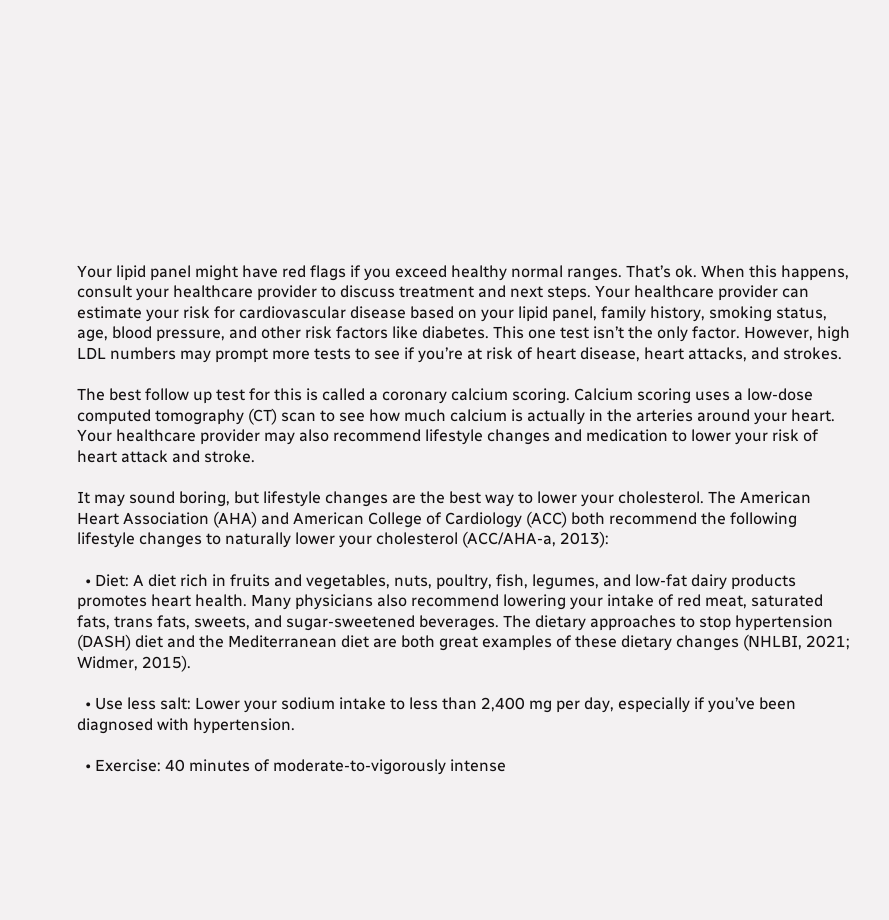Your lipid panel might have red flags if you exceed healthy normal ranges. That’s ok. When this happens, consult your healthcare provider to discuss treatment and next steps. Your healthcare provider can estimate your risk for cardiovascular disease based on your lipid panel, family history, smoking status, age, blood pressure, and other risk factors like diabetes. This one test isn’t the only factor. However, high LDL numbers may prompt more tests to see if you’re at risk of heart disease, heart attacks, and strokes.

The best follow up test for this is called a coronary calcium scoring. Calcium scoring uses a low-dose computed tomography (CT) scan to see how much calcium is actually in the arteries around your heart. Your healthcare provider may also recommend lifestyle changes and medication to lower your risk of heart attack and stroke.

It may sound boring, but lifestyle changes are the best way to lower your cholesterol. The American Heart Association (AHA) and American College of Cardiology (ACC) both recommend the following lifestyle changes to naturally lower your cholesterol (ACC/AHA-a, 2013):

  • Diet: A diet rich in fruits and vegetables, nuts, poultry, fish, legumes, and low-fat dairy products promotes heart health. Many physicians also recommend lowering your intake of red meat, saturated fats, trans fats, sweets, and sugar-sweetened beverages. The dietary approaches to stop hypertension (DASH) diet and the Mediterranean diet are both great examples of these dietary changes (NHLBI, 2021; Widmer, 2015).

  • Use less salt: Lower your sodium intake to less than 2,400 mg per day, especially if you’ve been diagnosed with hypertension.

  • Exercise: 40 minutes of moderate-to-vigorously intense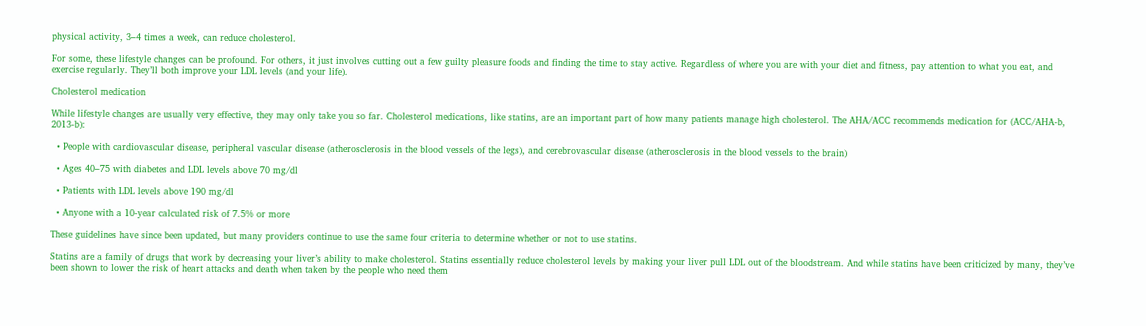physical activity, 3–4 times a week, can reduce cholesterol.

For some, these lifestyle changes can be profound. For others, it just involves cutting out a few guilty pleasure foods and finding the time to stay active. Regardless of where you are with your diet and fitness, pay attention to what you eat, and exercise regularly. They’ll both improve your LDL levels (and your life).

Cholesterol medication

While lifestyle changes are usually very effective, they may only take you so far. Cholesterol medications, like statins, are an important part of how many patients manage high cholesterol. The AHA/ACC recommends medication for (ACC/AHA-b, 2013-b):

  • People with cardiovascular disease, peripheral vascular disease (atherosclerosis in the blood vessels of the legs), and cerebrovascular disease (atherosclerosis in the blood vessels to the brain)

  • Ages 40–75 with diabetes and LDL levels above 70 mg/dl

  • Patients with LDL levels above 190 mg/dl

  • Anyone with a 10-year calculated risk of 7.5% or more

These guidelines have since been updated, but many providers continue to use the same four criteria to determine whether or not to use statins.

Statins are a family of drugs that work by decreasing your liver’s ability to make cholesterol. Statins essentially reduce cholesterol levels by making your liver pull LDL out of the bloodstream. And while statins have been criticized by many, they’ve been shown to lower the risk of heart attacks and death when taken by the people who need them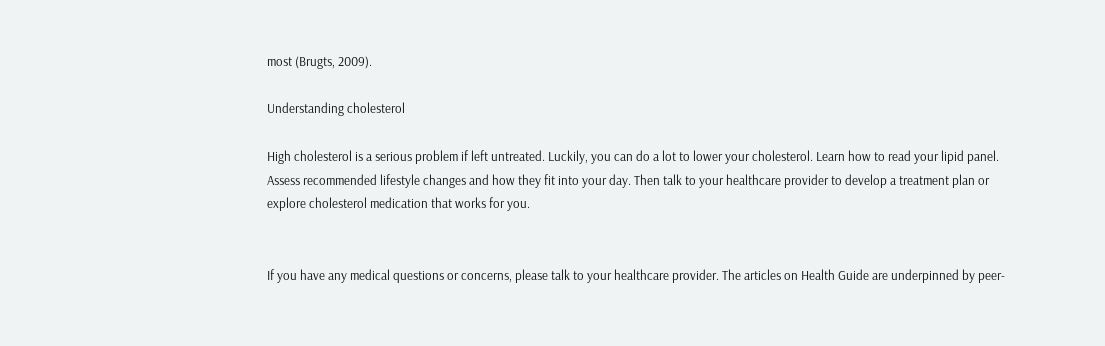most (Brugts, 2009).

Understanding cholesterol

High cholesterol is a serious problem if left untreated. Luckily, you can do a lot to lower your cholesterol. Learn how to read your lipid panel. Assess recommended lifestyle changes and how they fit into your day. Then talk to your healthcare provider to develop a treatment plan or explore cholesterol medication that works for you.


If you have any medical questions or concerns, please talk to your healthcare provider. The articles on Health Guide are underpinned by peer-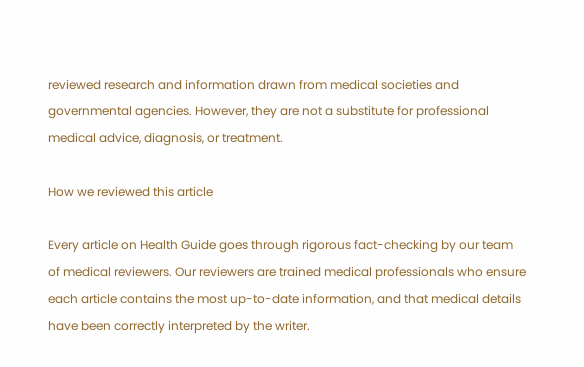reviewed research and information drawn from medical societies and governmental agencies. However, they are not a substitute for professional medical advice, diagnosis, or treatment.

How we reviewed this article

Every article on Health Guide goes through rigorous fact-checking by our team of medical reviewers. Our reviewers are trained medical professionals who ensure each article contains the most up-to-date information, and that medical details have been correctly interpreted by the writer.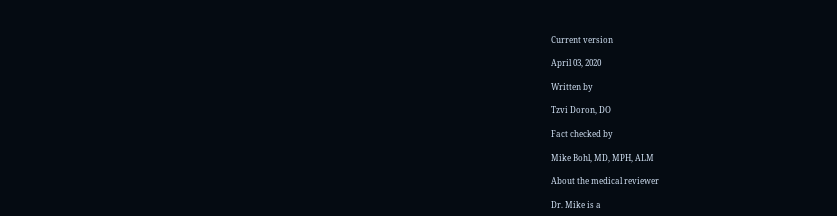Current version

April 03, 2020

Written by

Tzvi Doron, DO

Fact checked by

Mike Bohl, MD, MPH, ALM

About the medical reviewer

Dr. Mike is a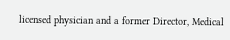licensed physician and a former Director, Medical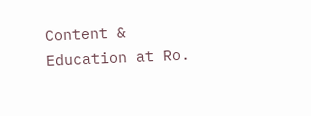Content & Education at Ro.